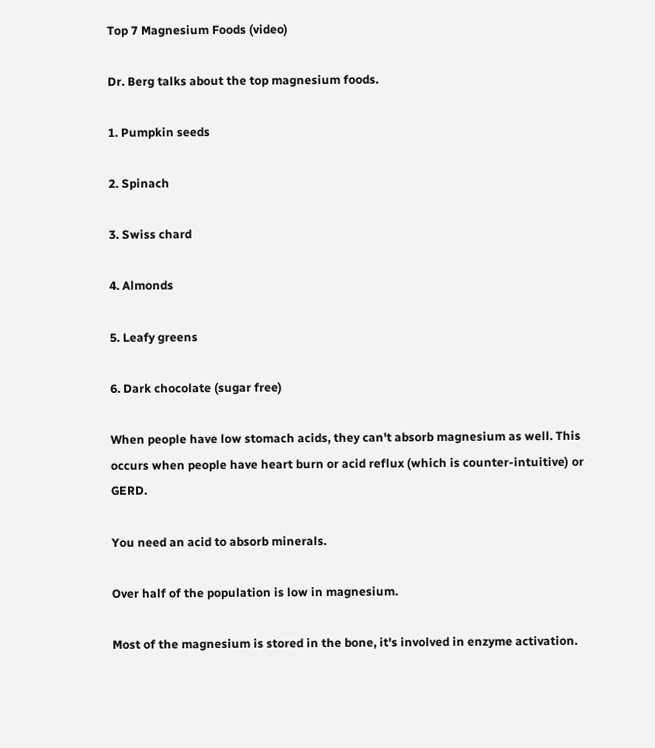Top 7 Magnesium Foods (video)

Dr. Berg talks about the top magnesium foods.

1. Pumpkin seeds

2. Spinach

3. Swiss chard

4. Almonds

5. Leafy greens

6. Dark chocolate (sugar free)

When people have low stomach acids, they can't absorb magnesium as well. This occurs when people have heart burn or acid reflux (which is counter-intuitive) or GERD.

You need an acid to absorb minerals.

Over half of the population is low in magnesium.

Most of the magnesium is stored in the bone, it's involved in enzyme activation.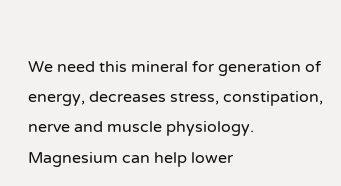We need this mineral for generation of energy, decreases stress, constipation, nerve and muscle physiology. Magnesium can help lower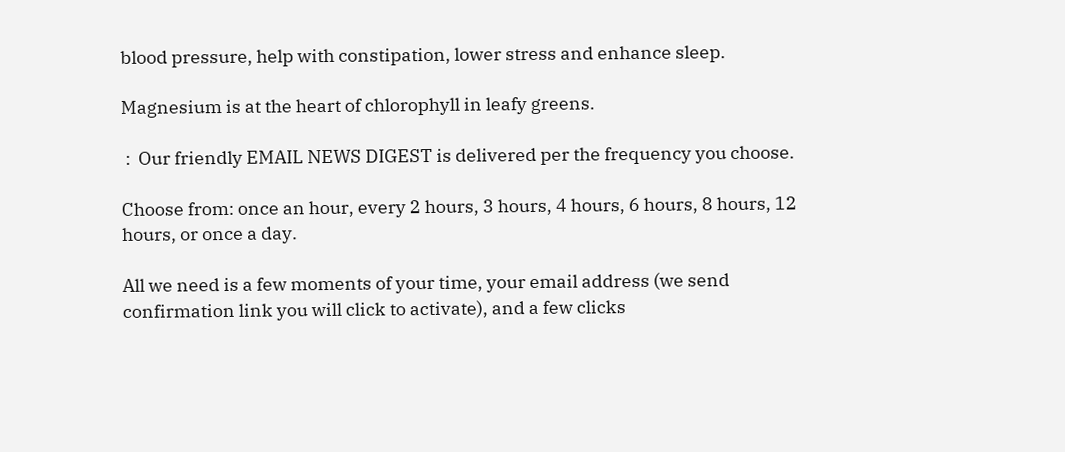blood pressure, help with constipation, lower stress and enhance sleep.

Magnesium is at the heart of chlorophyll in leafy greens.

 :  Our friendly EMAIL NEWS DIGEST is delivered per the frequency you choose.

Choose from: once an hour, every 2 hours, 3 hours, 4 hours, 6 hours, 8 hours, 12 hours, or once a day.

All we need is a few moments of your time, your email address (we send confirmation link you will click to activate), and a few clicks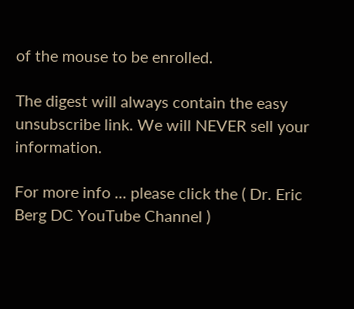of the mouse to be enrolled.

The digest will always contain the easy unsubscribe link. We will NEVER sell your information.

For more info ... please click the ( Dr. Eric Berg DC YouTube Channel )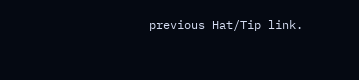previous Hat/Tip link.